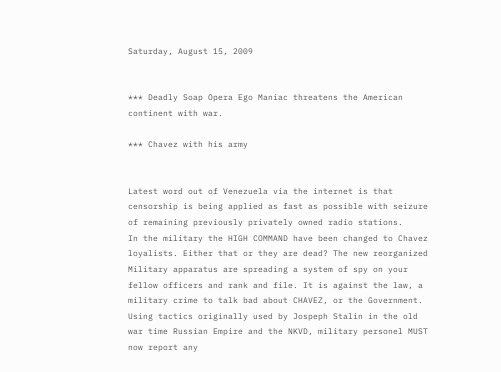Saturday, August 15, 2009


*** Deadly Soap Opera Ego Maniac threatens the American continent with war.

*** Chavez with his army


Latest word out of Venezuela via the internet is that censorship is being applied as fast as possible with seizure of remaining previously privately owned radio stations.
In the military the HIGH COMMAND have been changed to Chavez loyalists. Either that or they are dead? The new reorganized Military apparatus are spreading a system of spy on your fellow officers and rank and file. It is against the law, a military crime to talk bad about CHAVEZ, or the Government. Using tactics originally used by Jospeph Stalin in the old war time Russian Empire and the NKVD, military personel MUST now report any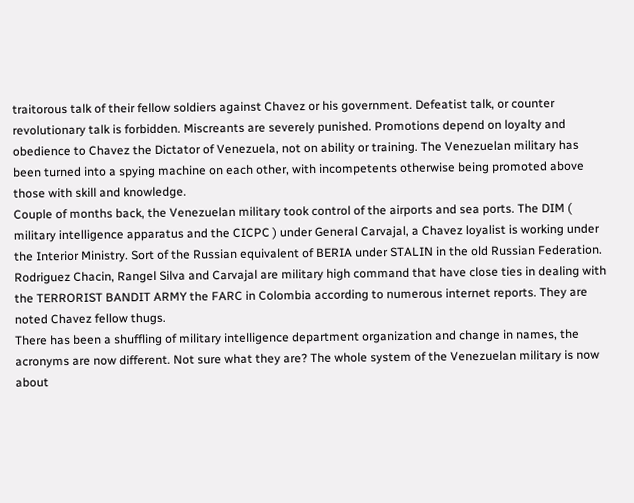traitorous talk of their fellow soldiers against Chavez or his government. Defeatist talk, or counter revolutionary talk is forbidden. Miscreants are severely punished. Promotions depend on loyalty and obedience to Chavez the Dictator of Venezuela, not on ability or training. The Venezuelan military has been turned into a spying machine on each other, with incompetents otherwise being promoted above those with skill and knowledge.
Couple of months back, the Venezuelan military took control of the airports and sea ports. The DIM ( military intelligence apparatus and the CICPC ) under General Carvajal, a Chavez loyalist is working under the Interior Ministry. Sort of the Russian equivalent of BERIA under STALIN in the old Russian Federation.
Rodriguez Chacin, Rangel Silva and Carvajal are military high command that have close ties in dealing with the TERRORIST BANDIT ARMY the FARC in Colombia according to numerous internet reports. They are noted Chavez fellow thugs.
There has been a shuffling of military intelligence department organization and change in names, the acronyms are now different. Not sure what they are? The whole system of the Venezuelan military is now about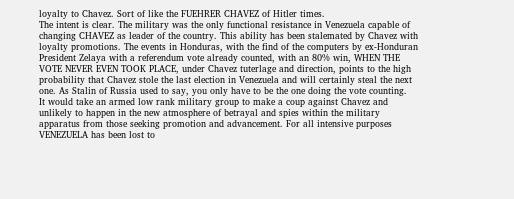loyalty to Chavez. Sort of like the FUEHRER CHAVEZ of Hitler times.
The intent is clear. The military was the only functional resistance in Venezuela capable of changing CHAVEZ as leader of the country. This ability has been stalemated by Chavez with loyalty promotions. The events in Honduras, with the find of the computers by ex-Honduran President Zelaya with a referendum vote already counted, with an 80% win, WHEN THE VOTE NEVER EVEN TOOK PLACE, under Chavez tuterlage and direction, points to the high probability that Chavez stole the last election in Venezuela and will certainly steal the next one. As Stalin of Russia used to say, you only have to be the one doing the vote counting.
It would take an armed low rank military group to make a coup against Chavez and unlikely to happen in the new atmosphere of betrayal and spies within the military apparatus from those seeking promotion and advancement. For all intensive purposes VENEZUELA has been lost to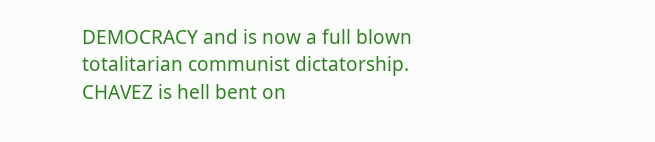DEMOCRACY and is now a full blown totalitarian communist dictatorship. CHAVEZ is hell bent on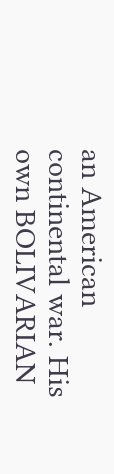an American continental war. His own BOLIVARIAN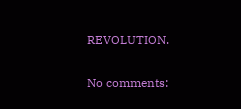REVOLUTION.

No comments: